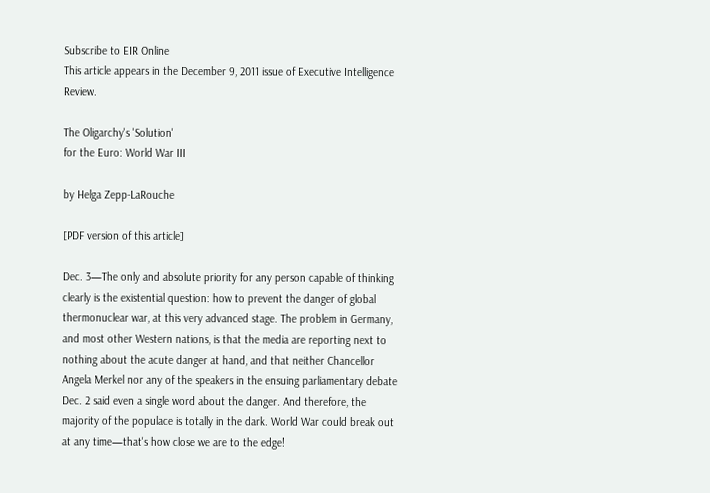Subscribe to EIR Online
This article appears in the December 9, 2011 issue of Executive Intelligence Review.

The Oligarchy's 'Solution'
for the Euro: World War III

by Helga Zepp-LaRouche

[PDF version of this article]

Dec. 3—The only and absolute priority for any person capable of thinking clearly is the existential question: how to prevent the danger of global thermonuclear war, at this very advanced stage. The problem in Germany, and most other Western nations, is that the media are reporting next to nothing about the acute danger at hand, and that neither Chancellor Angela Merkel nor any of the speakers in the ensuing parliamentary debate Dec. 2 said even a single word about the danger. And therefore, the majority of the populace is totally in the dark. World War could break out at any time—that's how close we are to the edge!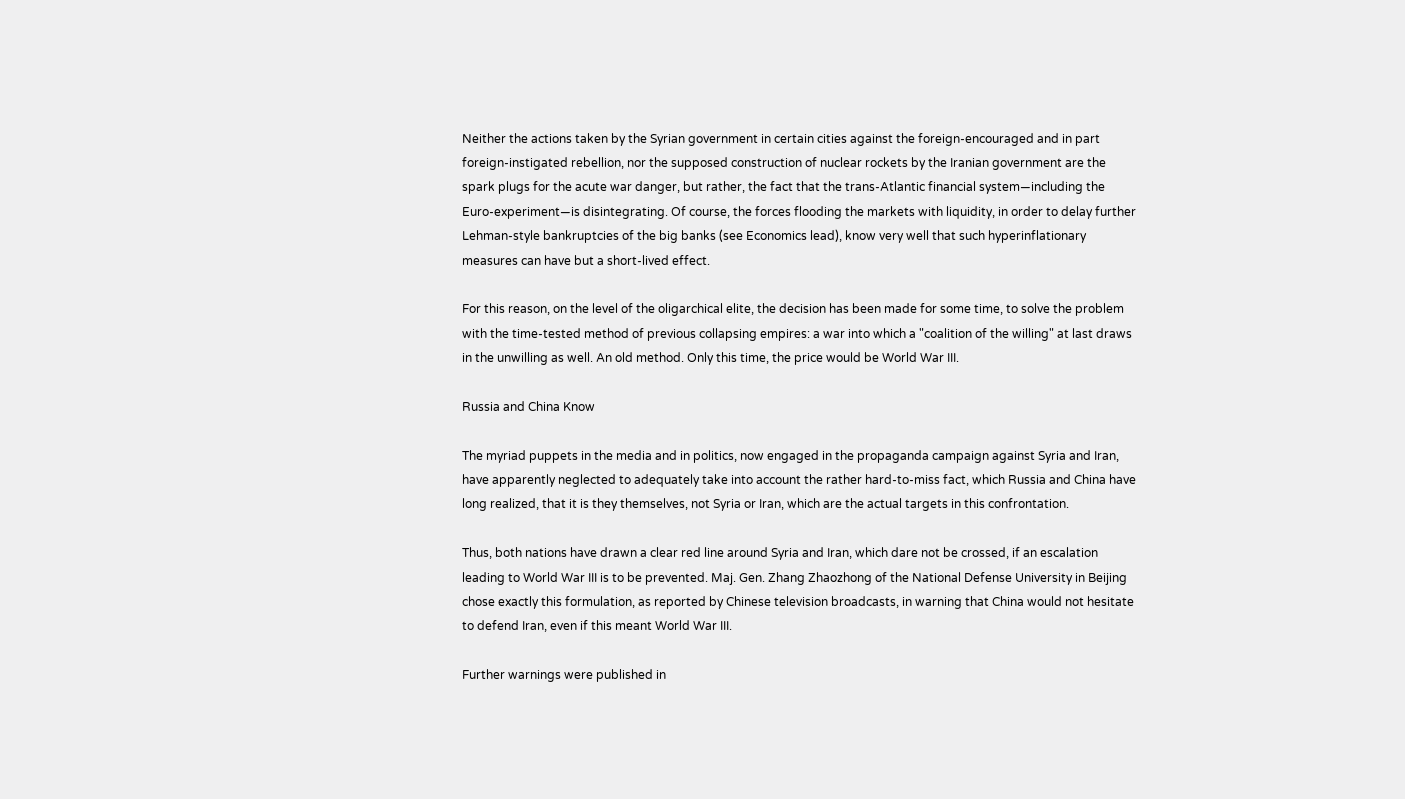Neither the actions taken by the Syrian government in certain cities against the foreign-encouraged and in part foreign-instigated rebellion, nor the supposed construction of nuclear rockets by the Iranian government are the spark plugs for the acute war danger, but rather, the fact that the trans-Atlantic financial system—including the Euro-experiment—is disintegrating. Of course, the forces flooding the markets with liquidity, in order to delay further Lehman-style bankruptcies of the big banks (see Economics lead), know very well that such hyperinflationary measures can have but a short-lived effect.

For this reason, on the level of the oligarchical elite, the decision has been made for some time, to solve the problem with the time-tested method of previous collapsing empires: a war into which a "coalition of the willing" at last draws in the unwilling as well. An old method. Only this time, the price would be World War III.

Russia and China Know

The myriad puppets in the media and in politics, now engaged in the propaganda campaign against Syria and Iran, have apparently neglected to adequately take into account the rather hard-to-miss fact, which Russia and China have long realized, that it is they themselves, not Syria or Iran, which are the actual targets in this confrontation.

Thus, both nations have drawn a clear red line around Syria and Iran, which dare not be crossed, if an escalation leading to World War III is to be prevented. Maj. Gen. Zhang Zhaozhong of the National Defense University in Beijing chose exactly this formulation, as reported by Chinese television broadcasts, in warning that China would not hesitate to defend Iran, even if this meant World War III.

Further warnings were published in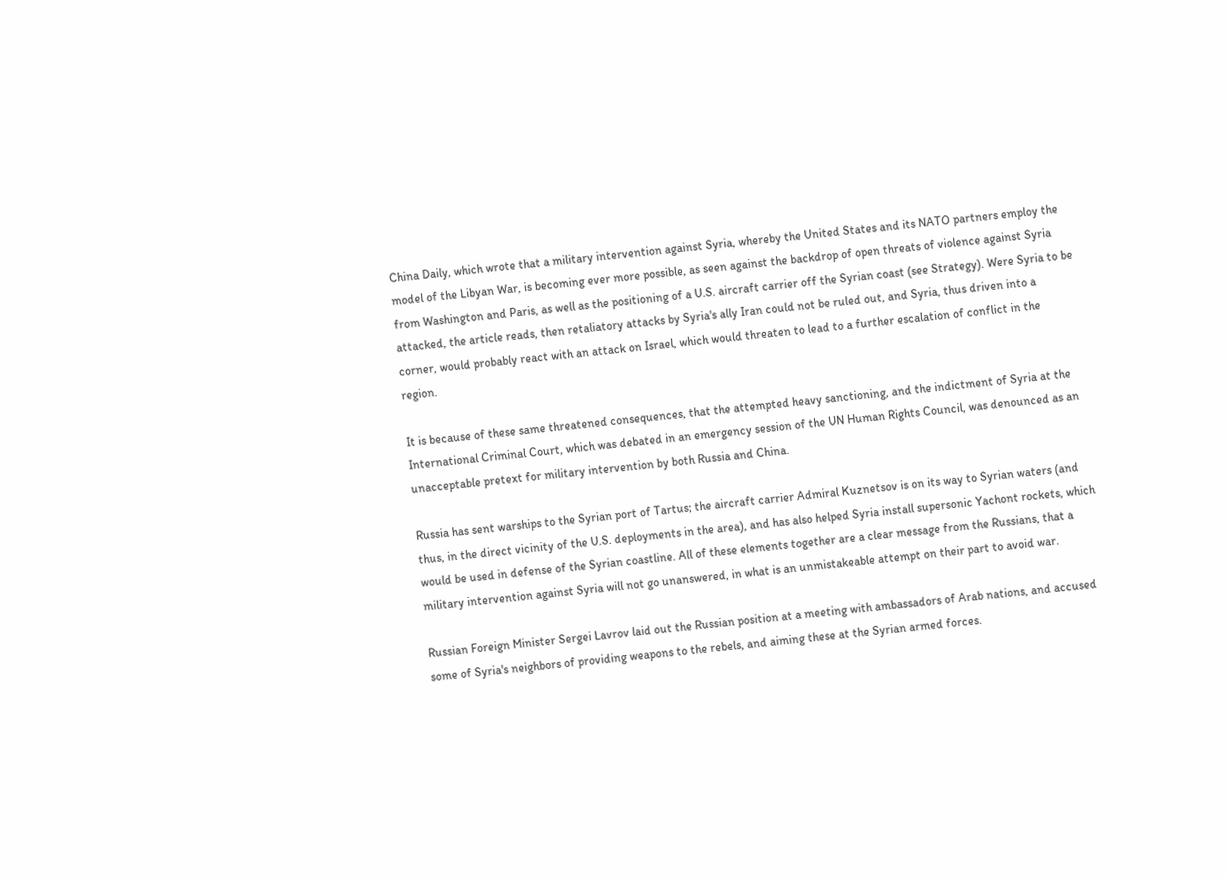China Daily, which wrote that a military intervention against Syria, whereby the United States and its NATO partners employ the model of the Libyan War, is becoming ever more possible, as seen against the backdrop of open threats of violence against Syria from Washington and Paris, as well as the positioning of a U.S. aircraft carrier off the Syrian coast (see Strategy). Were Syria to be attacked, the article reads, then retaliatory attacks by Syria's ally Iran could not be ruled out, and Syria, thus driven into a corner, would probably react with an attack on Israel, which would threaten to lead to a further escalation of conflict in the region.

It is because of these same threatened consequences, that the attempted heavy sanctioning, and the indictment of Syria at the International Criminal Court, which was debated in an emergency session of the UN Human Rights Council, was denounced as an unacceptable pretext for military intervention by both Russia and China.

Russia has sent warships to the Syrian port of Tartus; the aircraft carrier Admiral Kuznetsov is on its way to Syrian waters (and thus, in the direct vicinity of the U.S. deployments in the area), and has also helped Syria install supersonic Yachont rockets, which would be used in defense of the Syrian coastline. All of these elements together are a clear message from the Russians, that a military intervention against Syria will not go unanswered, in what is an unmistakeable attempt on their part to avoid war.

Russian Foreign Minister Sergei Lavrov laid out the Russian position at a meeting with ambassadors of Arab nations, and accused some of Syria's neighbors of providing weapons to the rebels, and aiming these at the Syrian armed forces.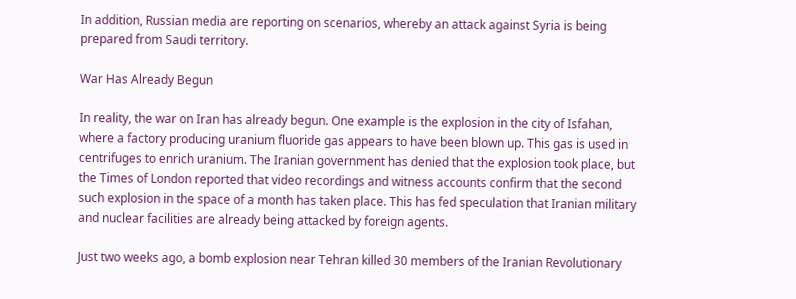In addition, Russian media are reporting on scenarios, whereby an attack against Syria is being prepared from Saudi territory.

War Has Already Begun

In reality, the war on Iran has already begun. One example is the explosion in the city of Isfahan, where a factory producing uranium fluoride gas appears to have been blown up. This gas is used in centrifuges to enrich uranium. The Iranian government has denied that the explosion took place, but the Times of London reported that video recordings and witness accounts confirm that the second such explosion in the space of a month has taken place. This has fed speculation that Iranian military and nuclear facilities are already being attacked by foreign agents.

Just two weeks ago, a bomb explosion near Tehran killed 30 members of the Iranian Revolutionary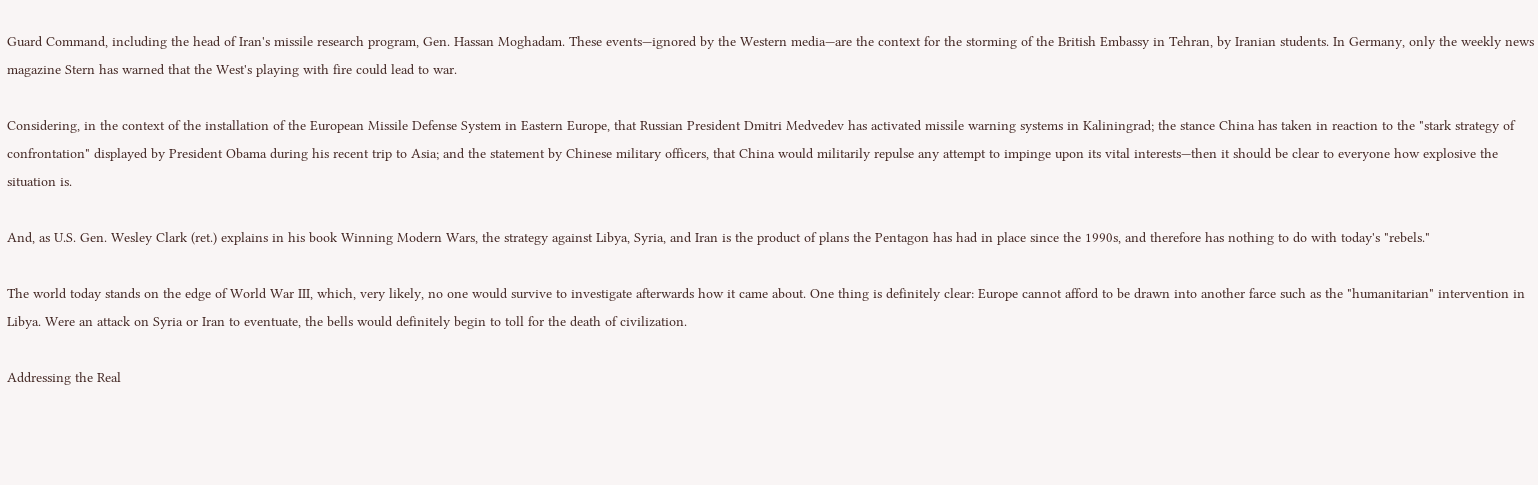Guard Command, including the head of Iran's missile research program, Gen. Hassan Moghadam. These events—ignored by the Western media—are the context for the storming of the British Embassy in Tehran, by Iranian students. In Germany, only the weekly news magazine Stern has warned that the West's playing with fire could lead to war.

Considering, in the context of the installation of the European Missile Defense System in Eastern Europe, that Russian President Dmitri Medvedev has activated missile warning systems in Kaliningrad; the stance China has taken in reaction to the "stark strategy of confrontation" displayed by President Obama during his recent trip to Asia; and the statement by Chinese military officers, that China would militarily repulse any attempt to impinge upon its vital interests—then it should be clear to everyone how explosive the situation is.

And, as U.S. Gen. Wesley Clark (ret.) explains in his book Winning Modern Wars, the strategy against Libya, Syria, and Iran is the product of plans the Pentagon has had in place since the 1990s, and therefore has nothing to do with today's "rebels."

The world today stands on the edge of World War III, which, very likely, no one would survive to investigate afterwards how it came about. One thing is definitely clear: Europe cannot afford to be drawn into another farce such as the "humanitarian" intervention in Libya. Were an attack on Syria or Iran to eventuate, the bells would definitely begin to toll for the death of civilization.

Addressing the Real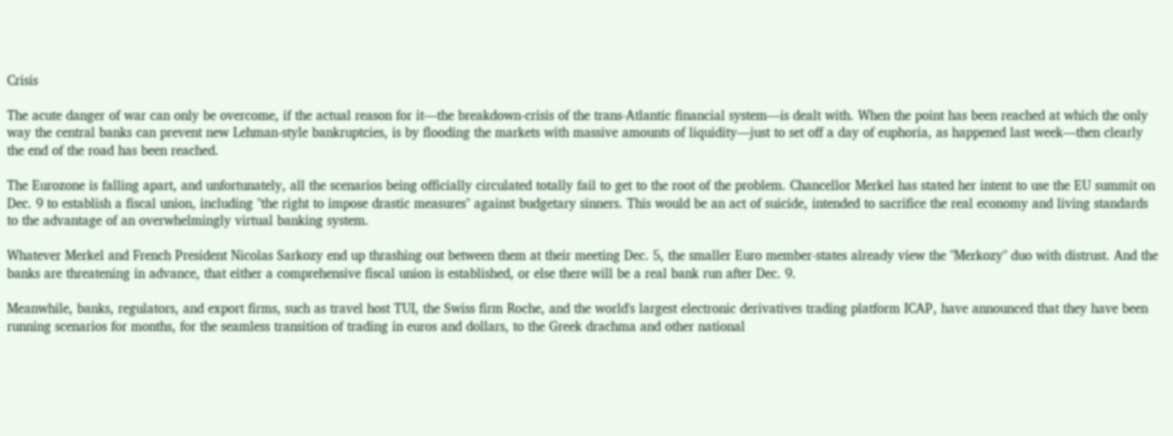Crisis

The acute danger of war can only be overcome, if the actual reason for it—the breakdown-crisis of the trans-Atlantic financial system—is dealt with. When the point has been reached at which the only way the central banks can prevent new Lehman-style bankruptcies, is by flooding the markets with massive amounts of liquidity—just to set off a day of euphoria, as happened last week—then clearly the end of the road has been reached.

The Eurozone is falling apart, and unfortunately, all the scenarios being officially circulated totally fail to get to the root of the problem. Chancellor Merkel has stated her intent to use the EU summit on Dec. 9 to establish a fiscal union, including "the right to impose drastic measures" against budgetary sinners. This would be an act of suicide, intended to sacrifice the real economy and living standards to the advantage of an overwhelmingly virtual banking system.

Whatever Merkel and French President Nicolas Sarkozy end up thrashing out between them at their meeting Dec. 5, the smaller Euro member-states already view the "Merkozy" duo with distrust. And the banks are threatening in advance, that either a comprehensive fiscal union is established, or else there will be a real bank run after Dec. 9.

Meanwhile, banks, regulators, and export firms, such as travel host TUI, the Swiss firm Roche, and the world's largest electronic derivatives trading platform ICAP, have announced that they have been running scenarios for months, for the seamless transition of trading in euros and dollars, to the Greek drachma and other national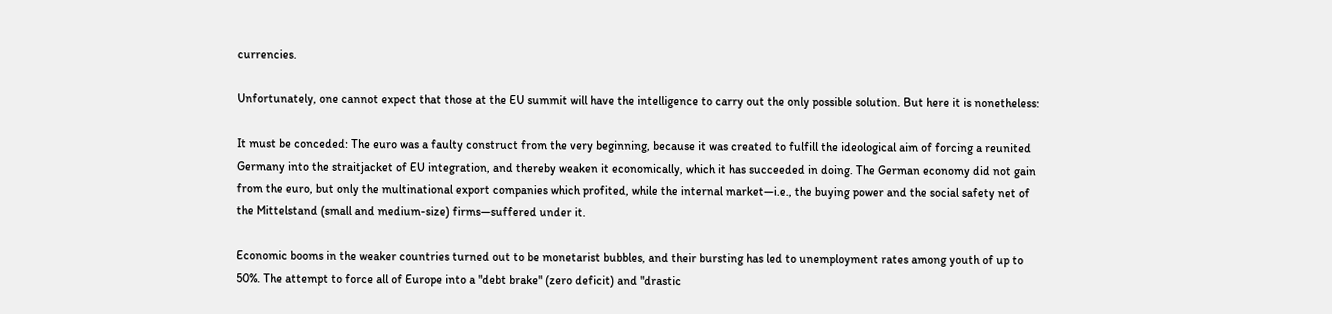currencies.

Unfortunately, one cannot expect that those at the EU summit will have the intelligence to carry out the only possible solution. But here it is nonetheless:

It must be conceded: The euro was a faulty construct from the very beginning, because it was created to fulfill the ideological aim of forcing a reunited Germany into the straitjacket of EU integration, and thereby weaken it economically, which it has succeeded in doing. The German economy did not gain from the euro, but only the multinational export companies which profited, while the internal market—i.e., the buying power and the social safety net of the Mittelstand (small and medium-size) firms—suffered under it.

Economic booms in the weaker countries turned out to be monetarist bubbles, and their bursting has led to unemployment rates among youth of up to 50%. The attempt to force all of Europe into a "debt brake" (zero deficit) and "drastic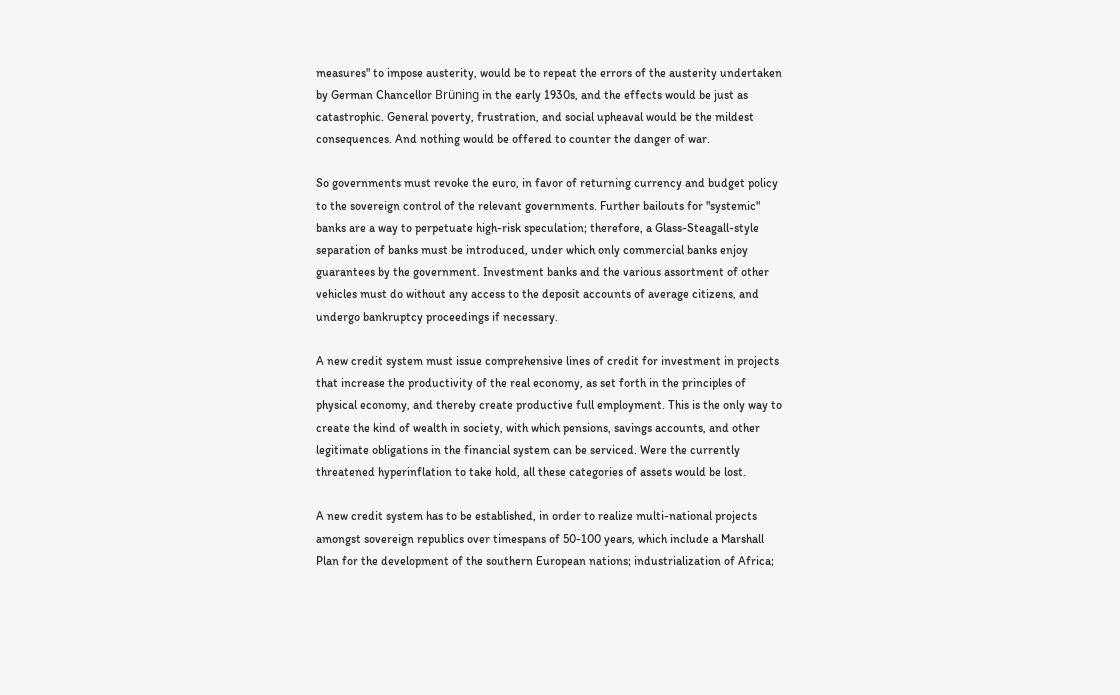measures" to impose austerity, would be to repeat the errors of the austerity undertaken by German Chancellor Brüning in the early 1930s, and the effects would be just as catastrophic. General poverty, frustration, and social upheaval would be the mildest consequences. And nothing would be offered to counter the danger of war.

So governments must revoke the euro, in favor of returning currency and budget policy to the sovereign control of the relevant governments. Further bailouts for "systemic" banks are a way to perpetuate high-risk speculation; therefore, a Glass-Steagall-style separation of banks must be introduced, under which only commercial banks enjoy guarantees by the government. Investment banks and the various assortment of other vehicles must do without any access to the deposit accounts of average citizens, and undergo bankruptcy proceedings if necessary.

A new credit system must issue comprehensive lines of credit for investment in projects that increase the productivity of the real economy, as set forth in the principles of physical economy, and thereby create productive full employment. This is the only way to create the kind of wealth in society, with which pensions, savings accounts, and other legitimate obligations in the financial system can be serviced. Were the currently threatened hyperinflation to take hold, all these categories of assets would be lost.

A new credit system has to be established, in order to realize multi-national projects amongst sovereign republics over timespans of 50-100 years, which include a Marshall Plan for the development of the southern European nations; industrialization of Africa;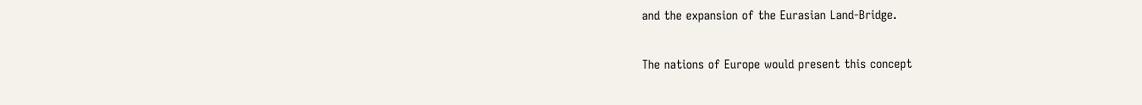and the expansion of the Eurasian Land-Bridge.

The nations of Europe would present this concept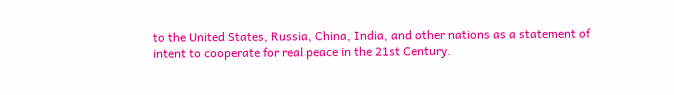to the United States, Russia, China, India, and other nations as a statement of intent to cooperate for real peace in the 21st Century.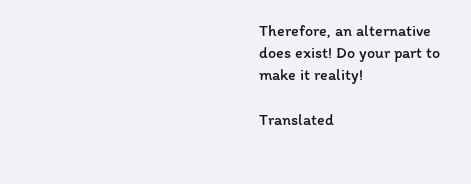Therefore, an alternative does exist! Do your part to make it reality!

Translated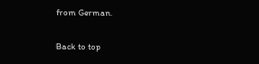from German.

Back to top